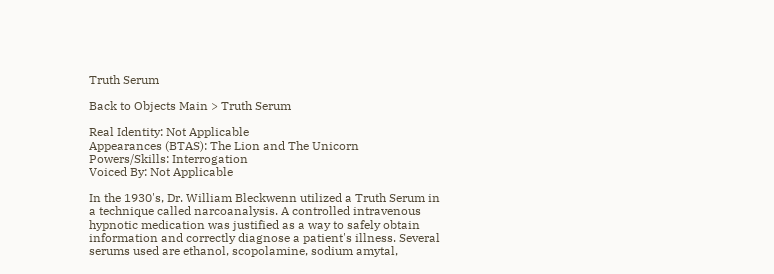Truth Serum

Back to Objects Main > Truth Serum

Real Identity: Not Applicable
Appearances (BTAS): The Lion and The Unicorn
Powers/Skills: Interrogation
Voiced By: Not Applicable

In the 1930's, Dr. William Bleckwenn utilized a Truth Serum in a technique called narcoanalysis. A controlled intravenous hypnotic medication was justified as a way to safely obtain information and correctly diagnose a patient's illness. Several serums used are ethanol, scopolamine, sodium amytal,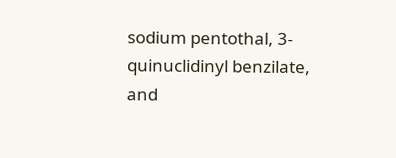sodium pentothal, 3-quinuclidinyl benzilate, and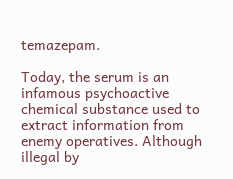temazepam.

Today, the serum is an infamous psychoactive chemical substance used to extract information from enemy operatives. Although illegal by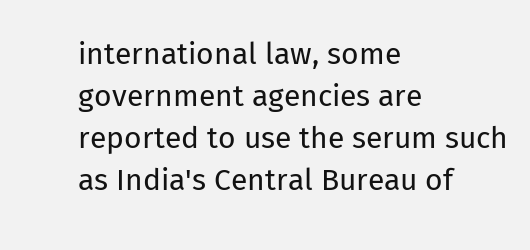international law, some government agencies are reported to use the serum such as India's Central Bureau of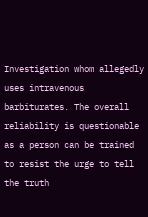Investigation whom allegedly uses intravenous barbiturates. The overall reliability is questionable as a person can be trained to resist the urge to tell the truth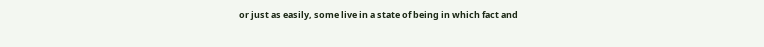or just as easily, some live in a state of being in which fact and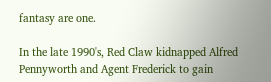fantasy are one.

In the late 1990's, Red Claw kidnapped Alfred Pennyworth and Agent Frederick to gain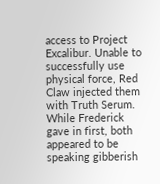access to Project Excalibur. Unable to successfully use physical force, Red Claw injected them with Truth Serum. While Frederick gave in first, both appeared to be speaking gibberish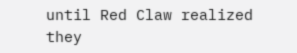until Red Claw realized they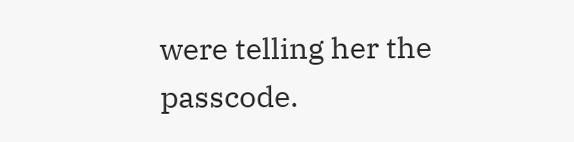were telling her the passcode.